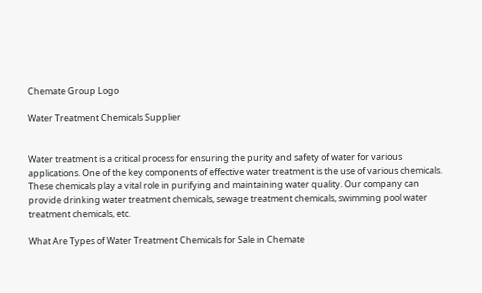Chemate Group Logo

Water Treatment Chemicals Supplier


Water treatment is a critical process for ensuring the purity and safety of water for various applications. One of the key components of effective water treatment is the use of various chemicals. These chemicals play a vital role in purifying and maintaining water quality. Our company can provide drinking water treatment chemicals, sewage treatment chemicals, swimming pool water treatment chemicals, etc.

What Are Types of Water Treatment Chemicals for Sale in Chemate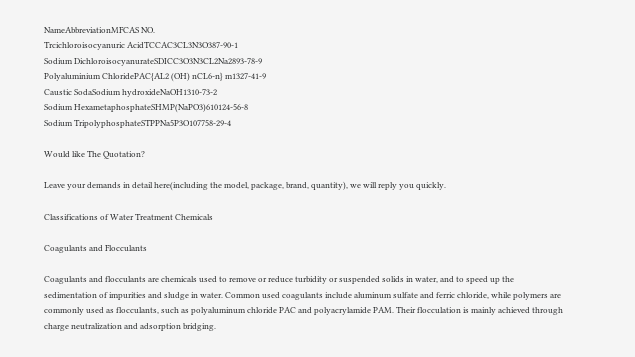NameAbbreviationMFCAS NO.
Trcichloroisocyanuric AcidTCCAC3CL3N3O387-90-1
Sodium DichloroisocyanurateSDICC3O3N3CL2Na2893-78-9
Polyaluminium ChloridePAC{AL2 (OH) nCL6-n} m1327-41-9
Caustic SodaSodium hydroxideNaOH1310-73-2
Sodium HexametaphosphateSHMP(NaPO3)610124-56-8
Sodium TripolyphosphateSTPPNa5P3O107758-29-4

Would like The Quotation?

Leave your demands in detail here(including the model, package, brand, quantity), we will reply you quickly.

Classifications of Water Treatment Chemicals

Coagulants and Flocculants

Coagulants and flocculants are chemicals used to remove or reduce turbidity or suspended solids in water, and to speed up the sedimentation of impurities and sludge in water. Common used coagulants include aluminum sulfate and ferric chloride, while polymers are commonly used as flocculants, such as polyaluminum chloride PAC and polyacrylamide PAM. Their flocculation is mainly achieved through charge neutralization and adsorption bridging.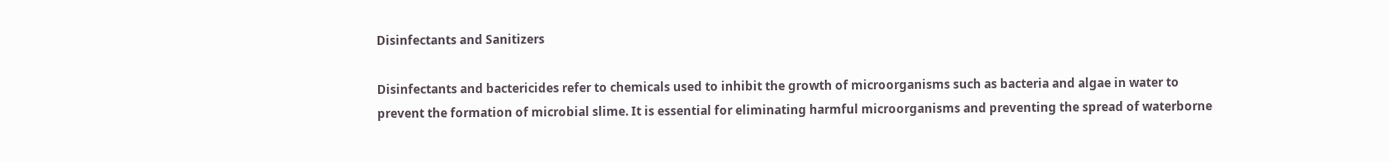Disinfectants and Sanitizers

Disinfectants and bactericides refer to chemicals used to inhibit the growth of microorganisms such as bacteria and algae in water to prevent the formation of microbial slime. It is essential for eliminating harmful microorganisms and preventing the spread of waterborne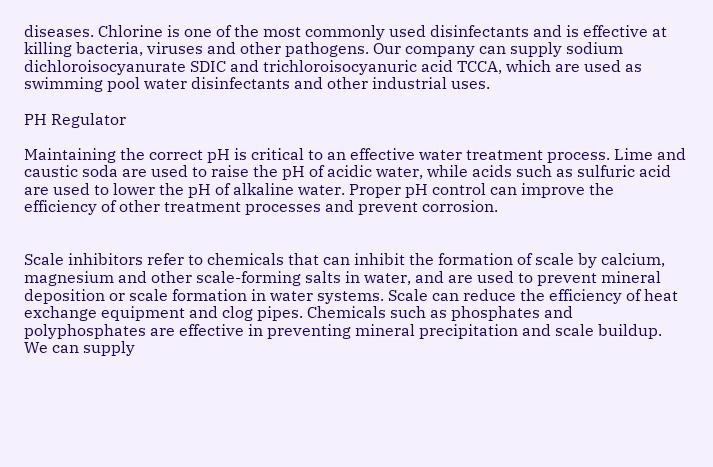diseases. Chlorine is one of the most commonly used disinfectants and is effective at killing bacteria, viruses and other pathogens. Our company can supply sodium dichloroisocyanurate SDIC and trichloroisocyanuric acid TCCA, which are used as swimming pool water disinfectants and other industrial uses.

PH Regulator

Maintaining the correct pH is critical to an effective water treatment process. Lime and caustic soda are used to raise the pH of acidic water, while acids such as sulfuric acid are used to lower the pH of alkaline water. Proper pH control can improve the efficiency of other treatment processes and prevent corrosion.


Scale inhibitors refer to chemicals that can inhibit the formation of scale by calcium, magnesium and other scale-forming salts in water, and are used to prevent mineral deposition or scale formation in water systems. Scale can reduce the efficiency of heat exchange equipment and clog pipes. Chemicals such as phosphates and polyphosphates are effective in preventing mineral precipitation and scale buildup. We can supply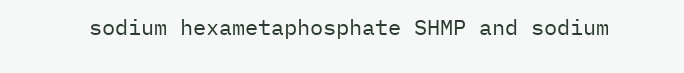sodium hexametaphosphate SHMP and sodium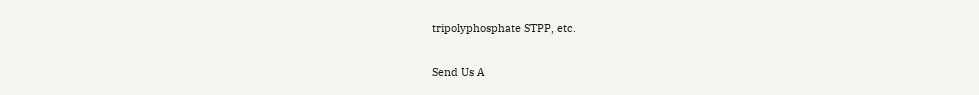tripolyphosphate STPP, etc.

Send Us A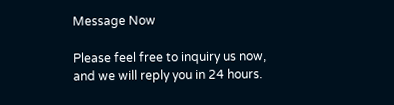Message Now

Please feel free to inquiry us now, and we will reply you in 24 hours.